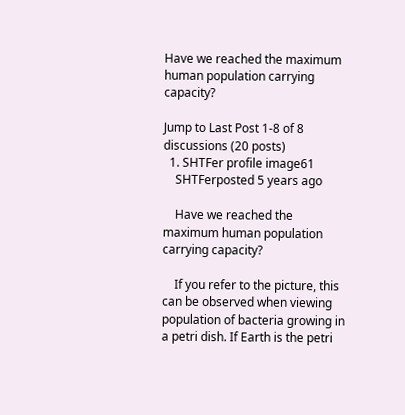Have we reached the maximum human population carrying capacity?

Jump to Last Post 1-8 of 8 discussions (20 posts)
  1. SHTFer profile image61
    SHTFerposted 5 years ago

    Have we reached the maximum human population carrying capacity?

    If you refer to the picture, this can be observed when viewing population of bacteria growing in a petri dish. If Earth is the petri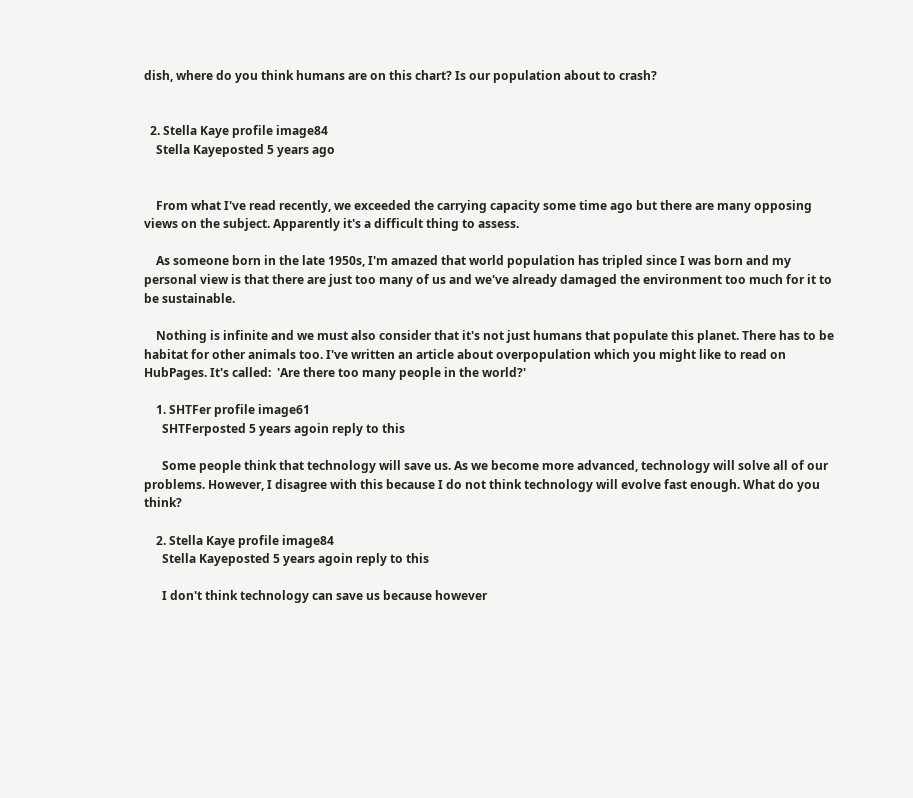dish, where do you think humans are on this chart? Is our population about to crash?


  2. Stella Kaye profile image84
    Stella Kayeposted 5 years ago


    From what I've read recently, we exceeded the carrying capacity some time ago but there are many opposing views on the subject. Apparently it's a difficult thing to assess.

    As someone born in the late 1950s, I'm amazed that world population has tripled since I was born and my personal view is that there are just too many of us and we've already damaged the environment too much for it to be sustainable.

    Nothing is infinite and we must also consider that it's not just humans that populate this planet. There has to be habitat for other animals too. I've written an article about overpopulation which you might like to read on HubPages. It's called:  'Are there too many people in the world?'

    1. SHTFer profile image61
      SHTFerposted 5 years agoin reply to this

      Some people think that technology will save us. As we become more advanced, technology will solve all of our problems. However, I disagree with this because I do not think technology will evolve fast enough. What do you think?

    2. Stella Kaye profile image84
      Stella Kayeposted 5 years agoin reply to this

      I don't think technology can save us because however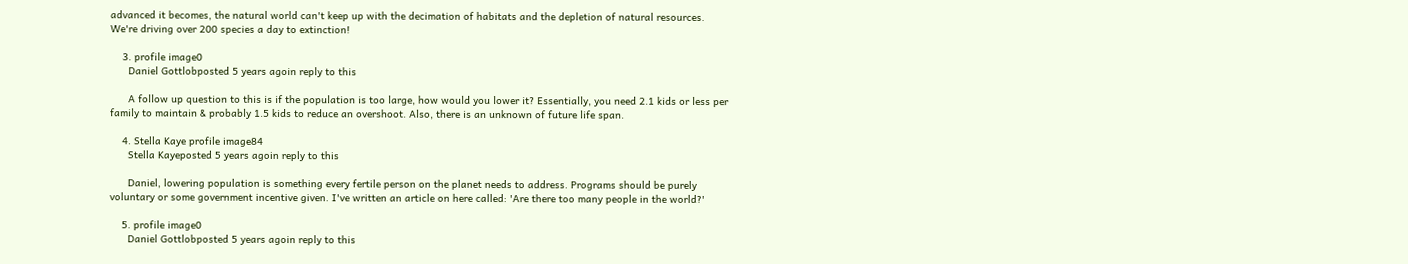advanced it becomes, the natural world can't keep up with the decimation of habitats and the depletion of natural resources. We're driving over 200 species a day to extinction!

    3. profile image0
      Daniel Gottlobposted 5 years agoin reply to this

      A follow up question to this is if the population is too large, how would you lower it? Essentially, you need 2.1 kids or less per family to maintain & probably 1.5 kids to reduce an overshoot. Also, there is an unknown of future life span.

    4. Stella Kaye profile image84
      Stella Kayeposted 5 years agoin reply to this

      Daniel, lowering population is something every fertile person on the planet needs to address. Programs should be purely voluntary or some government incentive given. I've written an article on here called: 'Are there too many people in the world?'

    5. profile image0
      Daniel Gottlobposted 5 years agoin reply to this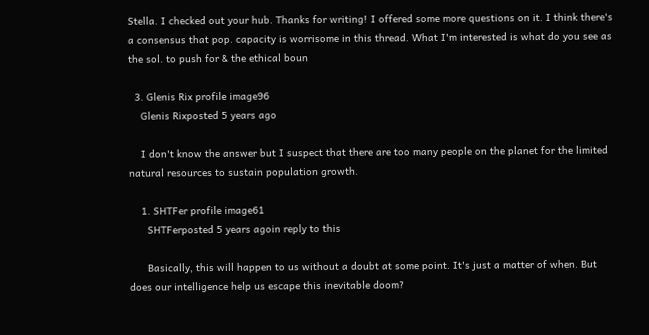Stella. I checked out your hub. Thanks for writing! I offered some more questions on it. I think there's a consensus that pop. capacity is worrisome in this thread. What I'm interested is what do you see as the sol. to push for & the ethical boun

  3. Glenis Rix profile image96
    Glenis Rixposted 5 years ago

    I don't know the answer but I suspect that there are too many people on the planet for the limited natural resources to sustain population growth.

    1. SHTFer profile image61
      SHTFerposted 5 years agoin reply to this

      Basically, this will happen to us without a doubt at some point. It's just a matter of when. But does our intelligence help us escape this inevitable doom?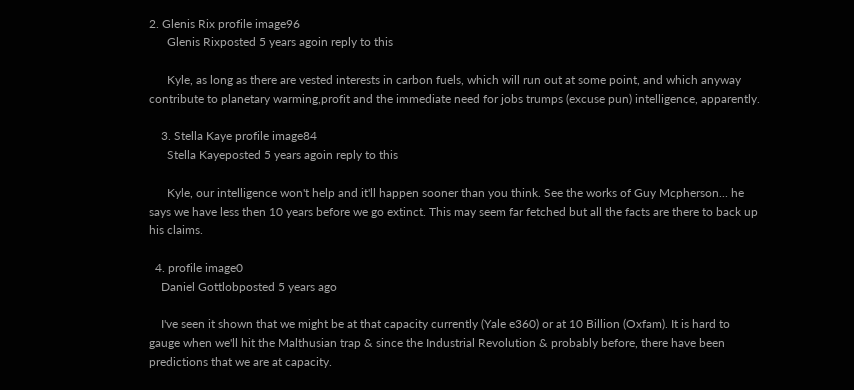2. Glenis Rix profile image96
      Glenis Rixposted 5 years agoin reply to this

      Kyle, as long as there are vested interests in carbon fuels, which will run out at some point, and which anyway contribute to planetary warming,profit and the immediate need for jobs trumps (excuse pun) intelligence, apparently.

    3. Stella Kaye profile image84
      Stella Kayeposted 5 years agoin reply to this

      Kyle, our intelligence won't help and it'll happen sooner than you think. See the works of Guy Mcpherson... he says we have less then 10 years before we go extinct. This may seem far fetched but all the facts are there to back up his claims.

  4. profile image0
    Daniel Gottlobposted 5 years ago

    I've seen it shown that we might be at that capacity currently (Yale e360) or at 10 Billion (Oxfam). It is hard to gauge when we'll hit the Malthusian trap & since the Industrial Revolution & probably before, there have been predictions that we are at capacity.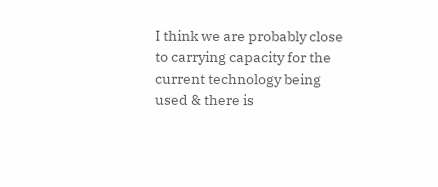I think we are probably close to carrying capacity for the current technology being used & there is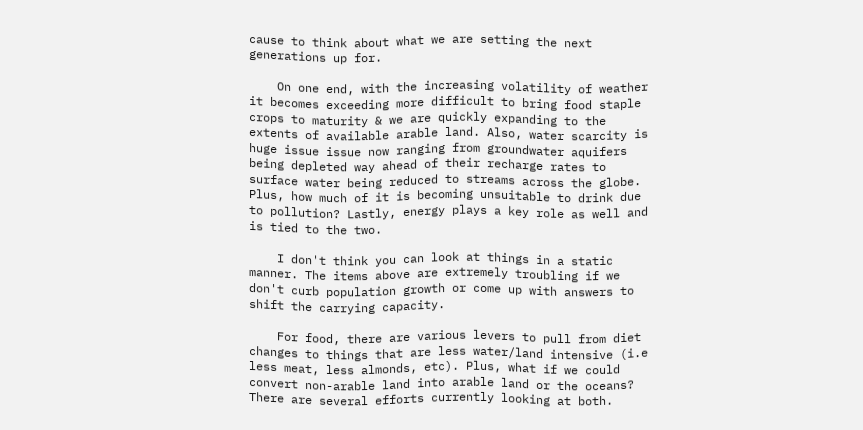cause to think about what we are setting the next generations up for.

    On one end, with the increasing volatility of weather it becomes exceeding more difficult to bring food staple crops to maturity & we are quickly expanding to the extents of available arable land. Also, water scarcity is huge issue issue now ranging from groundwater aquifers being depleted way ahead of their recharge rates to surface water being reduced to streams across the globe. Plus, how much of it is becoming unsuitable to drink due to pollution? Lastly, energy plays a key role as well and is tied to the two.

    I don't think you can look at things in a static manner. The items above are extremely troubling if we don't curb population growth or come up with answers to shift the carrying capacity.

    For food, there are various levers to pull from diet changes to things that are less water/land intensive (i.e less meat, less almonds, etc). Plus, what if we could convert non-arable land into arable land or the oceans? There are several efforts currently looking at both.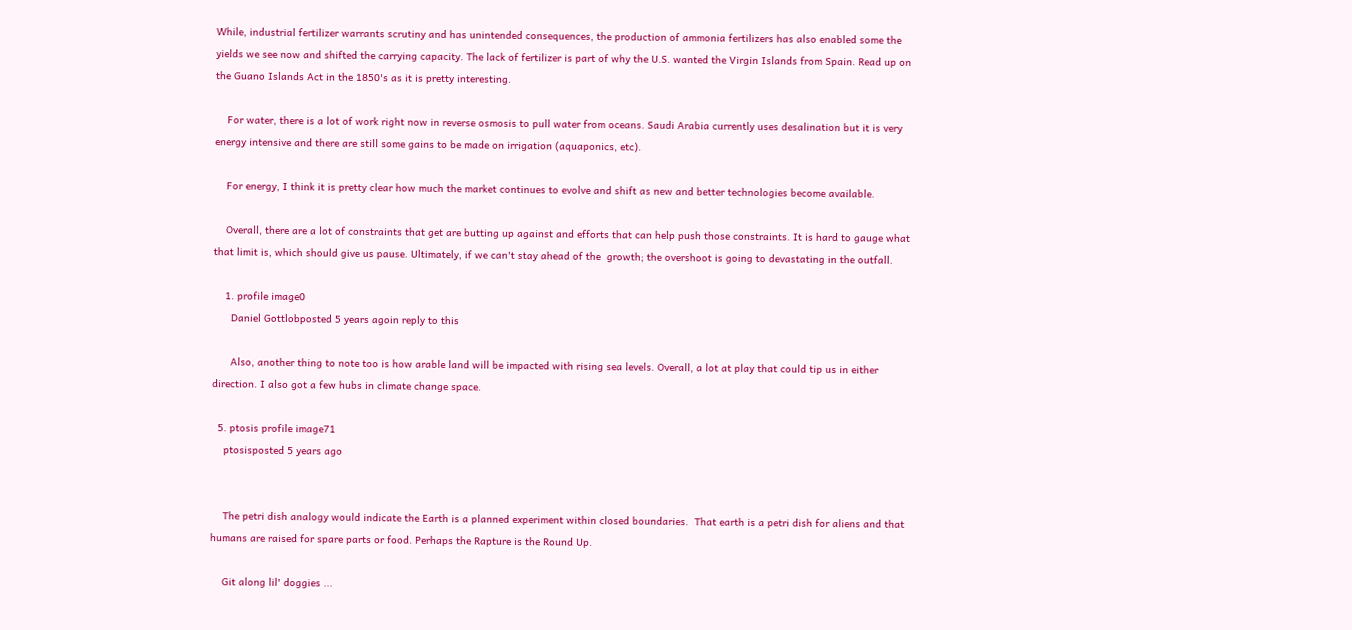While, industrial fertilizer warrants scrutiny and has unintended consequences, the production of ammonia fertilizers has also enabled some the yields we see now and shifted the carrying capacity. The lack of fertilizer is part of why the U.S. wanted the Virgin Islands from Spain. Read up on the Guano Islands Act in the 1850's as it is pretty interesting.

    For water, there is a lot of work right now in reverse osmosis to pull water from oceans. Saudi Arabia currently uses desalination but it is very energy intensive and there are still some gains to be made on irrigation (aquaponics, etc).

    For energy, I think it is pretty clear how much the market continues to evolve and shift as new and better technologies become available.

    Overall, there are a lot of constraints that get are butting up against and efforts that can help push those constraints. It is hard to gauge what that limit is, which should give us pause. Ultimately, if we can't stay ahead of the  growth; the overshoot is going to devastating in the outfall.

    1. profile image0
      Daniel Gottlobposted 5 years agoin reply to this

      Also, another thing to note too is how arable land will be impacted with rising sea levels. Overall, a lot at play that could tip us in either direction. I also got a few hubs in climate change space.

  5. ptosis profile image71
    ptosisposted 5 years ago


    The petri dish analogy would indicate the Earth is a planned experiment within closed boundaries.  That earth is a petri dish for aliens and that humans are raised for spare parts or food. Perhaps the Rapture is the Round Up.

    Git along lil' doggies ...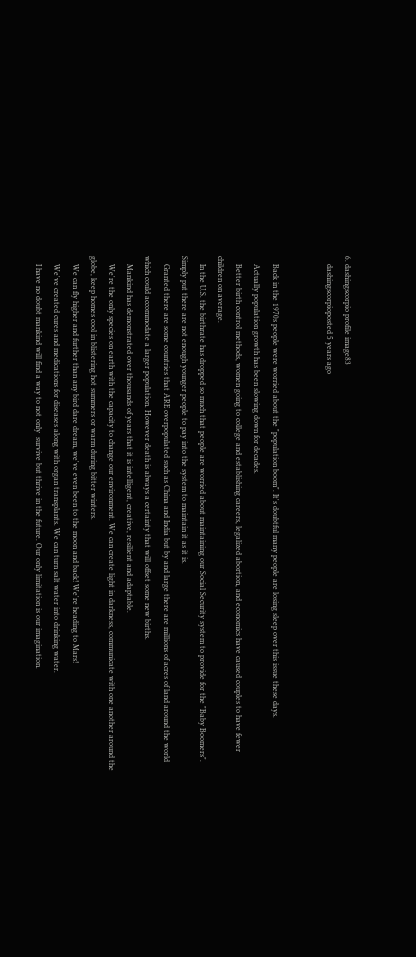6. dashingscorpio profile image83
    dashingscorpioposted 5 years ago


    Back in the 1970s people were worried about the "population boom". It's doubtful many people are losing sleep over this issue these days.
    Actually population growth has been slowing down for decades.
    Better birth control methods, women going to college and establishing careers, legalized abortion, and economics have caused couples to have fewer children on average.
    In the U.S. the birthrate has dropped so much that people are worried about maintaining our Social Security system to provide for the "Baby Boomers". Simply put there are not enough younger people to pay into the system to maintain it as it is.
    Granted there are some countries that ARE overpopulated such as China and India but by and large there are millions of acres of land around the world which could accommodate a larger population. However death is always a certainty that will offset some new births.
    Mankind has demonstrated over thousands of years that it is intelligent, creative, resilient and adaptable.
    We're the only species on earth with the capacity to change our environment. We can create light in darkness, communicate with one another around the globe, keep homes cool in blistering hot summers or warm during bitter winters.
    We can fly higher and further than any bird dare dream, we've even been to the moon and back! We're heading to Mars!
    We've created cures and medications for diseases along with organ transplants. We can turn salt water into drinking water.
    I have no doubt mankind will find a way to not only  survive but thrive in the future. Our only limitation is our imagination.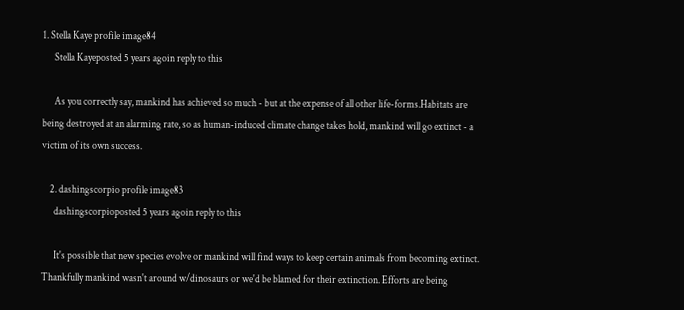1. Stella Kaye profile image84
      Stella Kayeposted 5 years agoin reply to this

      As you correctly say, mankind has achieved so much - but at the expense of all other life-forms.Habitats are being destroyed at an alarming rate, so as human-induced climate change takes hold, mankind will go extinct - a victim of its own success.

    2. dashingscorpio profile image83
      dashingscorpioposted 5 years agoin reply to this

      It's possible that new species evolve or mankind will find ways to keep certain animals from becoming extinct. Thankfully mankind wasn't around w/dinosaurs or we'd be blamed for their extinction. Efforts are being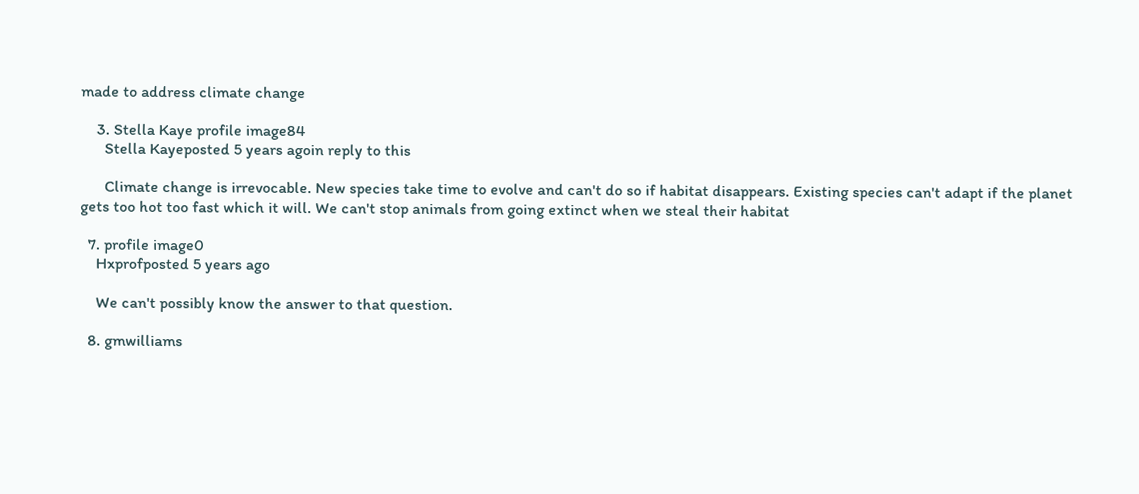made to address climate change

    3. Stella Kaye profile image84
      Stella Kayeposted 5 years agoin reply to this

      Climate change is irrevocable. New species take time to evolve and can't do so if habitat disappears. Existing species can't adapt if the planet gets too hot too fast which it will. We can't stop animals from going extinct when we steal their habitat

  7. profile image0
    Hxprofposted 5 years ago

    We can't possibly know the answer to that question.

  8. gmwilliams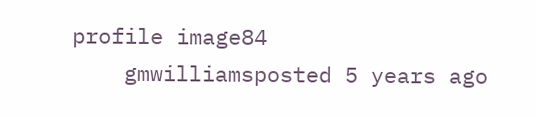profile image84
    gmwilliamsposted 5 years ago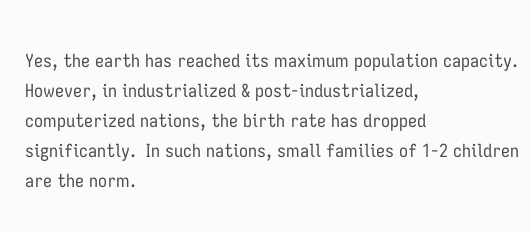Yes, the earth has reached its maximum population capacity.  However, in industrialized & post-industrialized, computerized nations, the birth rate has dropped significantly.  In such nations, small families of 1-2 children are the norm.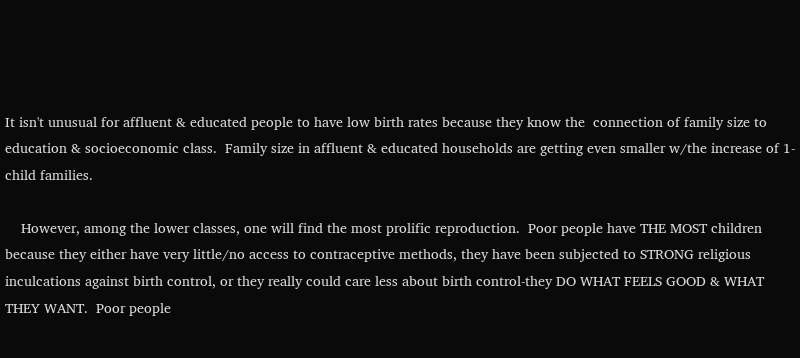It isn't unusual for affluent & educated people to have low birth rates because they know the  connection of family size to education & socioeconomic class.  Family size in affluent & educated households are getting even smaller w/the increase of 1-child families.

    However, among the lower classes, one will find the most prolific reproduction.  Poor people have THE MOST children because they either have very little/no access to contraceptive methods, they have been subjected to STRONG religious inculcations against birth control, or they really could care less about birth control-they DO WHAT FEELS GOOD & WHAT THEY WANT.  Poor people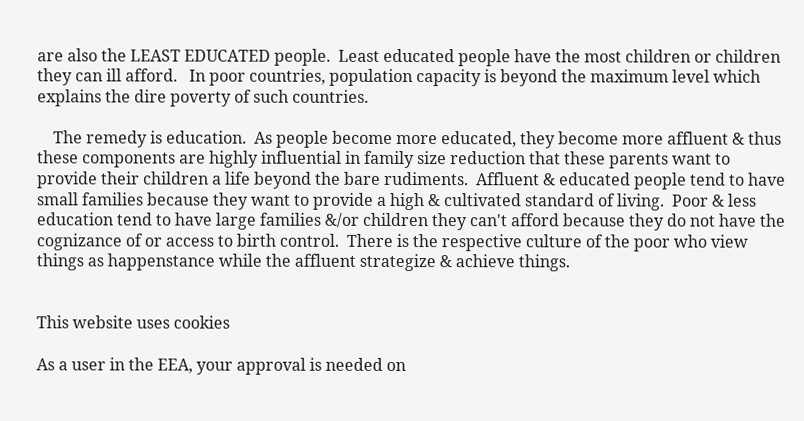are also the LEAST EDUCATED people.  Least educated people have the most children or children they can ill afford.   In poor countries, population capacity is beyond the maximum level which explains the dire poverty of such countries.

    The remedy is education.  As people become more educated, they become more affluent & thus these components are highly influential in family size reduction that these parents want to provide their children a life beyond the bare rudiments.  Affluent & educated people tend to have small families because they want to provide a high & cultivated standard of living.  Poor & less education tend to have large families &/or children they can't afford because they do not have the cognizance of or access to birth control.  There is the respective culture of the poor who view things as happenstance while the affluent strategize & achieve things.


This website uses cookies

As a user in the EEA, your approval is needed on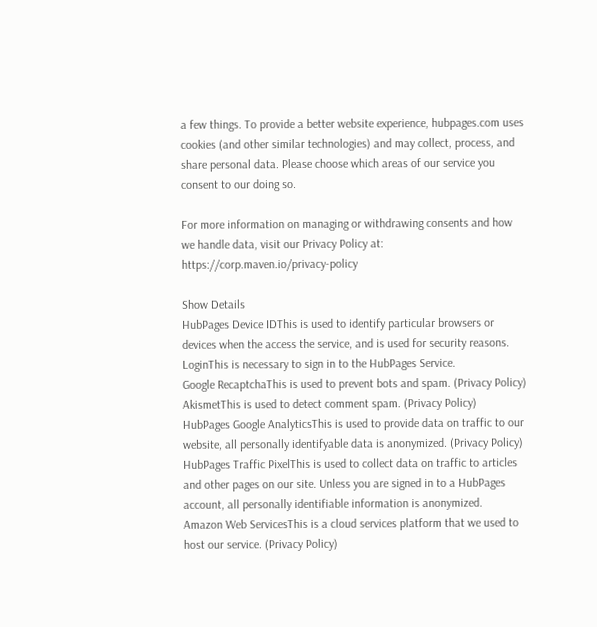a few things. To provide a better website experience, hubpages.com uses cookies (and other similar technologies) and may collect, process, and share personal data. Please choose which areas of our service you consent to our doing so.

For more information on managing or withdrawing consents and how we handle data, visit our Privacy Policy at: https://corp.maven.io/privacy-policy

Show Details
HubPages Device IDThis is used to identify particular browsers or devices when the access the service, and is used for security reasons.
LoginThis is necessary to sign in to the HubPages Service.
Google RecaptchaThis is used to prevent bots and spam. (Privacy Policy)
AkismetThis is used to detect comment spam. (Privacy Policy)
HubPages Google AnalyticsThis is used to provide data on traffic to our website, all personally identifyable data is anonymized. (Privacy Policy)
HubPages Traffic PixelThis is used to collect data on traffic to articles and other pages on our site. Unless you are signed in to a HubPages account, all personally identifiable information is anonymized.
Amazon Web ServicesThis is a cloud services platform that we used to host our service. (Privacy Policy)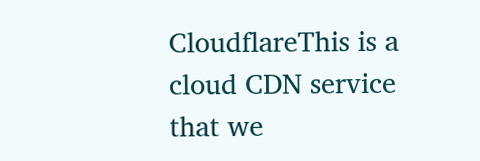CloudflareThis is a cloud CDN service that we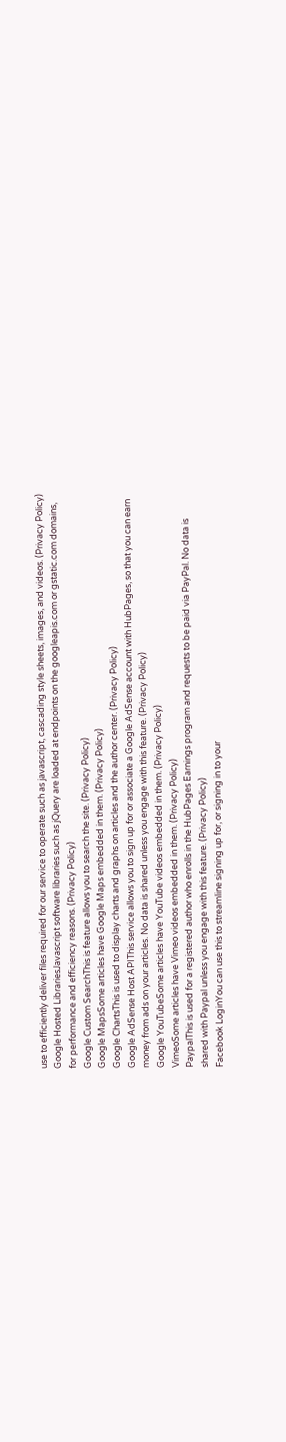use to efficiently deliver files required for our service to operate such as javascript, cascading style sheets, images, and videos. (Privacy Policy)
Google Hosted LibrariesJavascript software libraries such as jQuery are loaded at endpoints on the googleapis.com or gstatic.com domains, for performance and efficiency reasons. (Privacy Policy)
Google Custom SearchThis is feature allows you to search the site. (Privacy Policy)
Google MapsSome articles have Google Maps embedded in them. (Privacy Policy)
Google ChartsThis is used to display charts and graphs on articles and the author center. (Privacy Policy)
Google AdSense Host APIThis service allows you to sign up for or associate a Google AdSense account with HubPages, so that you can earn money from ads on your articles. No data is shared unless you engage with this feature. (Privacy Policy)
Google YouTubeSome articles have YouTube videos embedded in them. (Privacy Policy)
VimeoSome articles have Vimeo videos embedded in them. (Privacy Policy)
PaypalThis is used for a registered author who enrolls in the HubPages Earnings program and requests to be paid via PayPal. No data is shared with Paypal unless you engage with this feature. (Privacy Policy)
Facebook LoginYou can use this to streamline signing up for, or signing in to your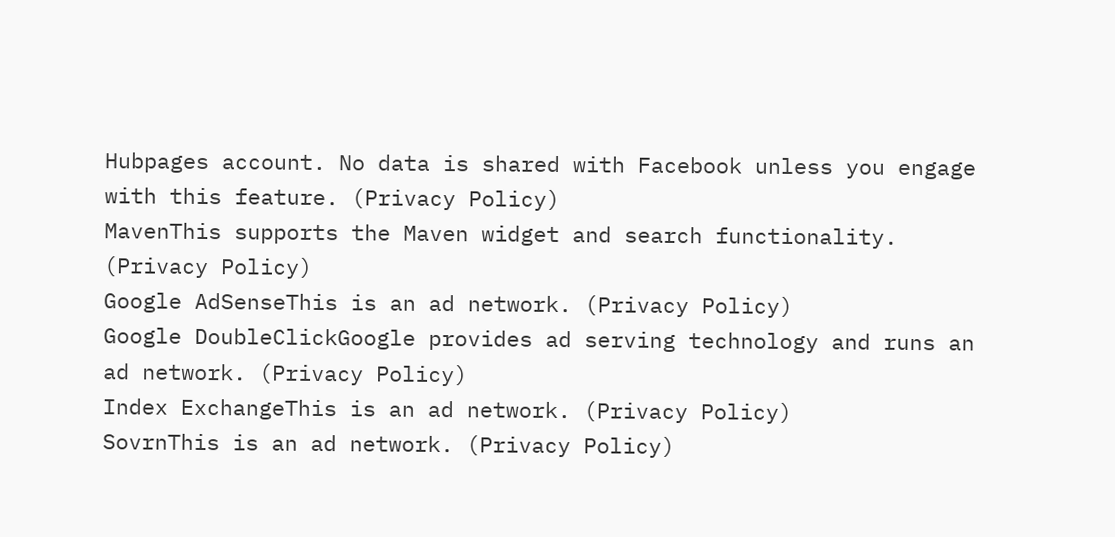Hubpages account. No data is shared with Facebook unless you engage with this feature. (Privacy Policy)
MavenThis supports the Maven widget and search functionality. (Privacy Policy)
Google AdSenseThis is an ad network. (Privacy Policy)
Google DoubleClickGoogle provides ad serving technology and runs an ad network. (Privacy Policy)
Index ExchangeThis is an ad network. (Privacy Policy)
SovrnThis is an ad network. (Privacy Policy)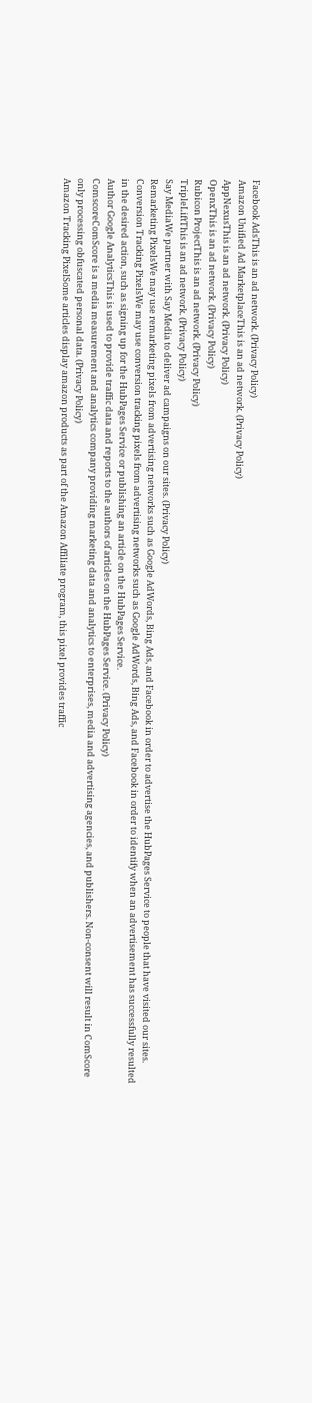Facebook AdsThis is an ad network. (Privacy Policy)
Amazon Unified Ad MarketplaceThis is an ad network. (Privacy Policy)
AppNexusThis is an ad network. (Privacy Policy)
OpenxThis is an ad network. (Privacy Policy)
Rubicon ProjectThis is an ad network. (Privacy Policy)
TripleLiftThis is an ad network. (Privacy Policy)
Say MediaWe partner with Say Media to deliver ad campaigns on our sites. (Privacy Policy)
Remarketing PixelsWe may use remarketing pixels from advertising networks such as Google AdWords, Bing Ads, and Facebook in order to advertise the HubPages Service to people that have visited our sites.
Conversion Tracking PixelsWe may use conversion tracking pixels from advertising networks such as Google AdWords, Bing Ads, and Facebook in order to identify when an advertisement has successfully resulted in the desired action, such as signing up for the HubPages Service or publishing an article on the HubPages Service.
Author Google AnalyticsThis is used to provide traffic data and reports to the authors of articles on the HubPages Service. (Privacy Policy)
ComscoreComScore is a media measurement and analytics company providing marketing data and analytics to enterprises, media and advertising agencies, and publishers. Non-consent will result in ComScore only processing obfuscated personal data. (Privacy Policy)
Amazon Tracking PixelSome articles display amazon products as part of the Amazon Affiliate program, this pixel provides traffic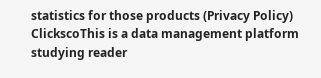statistics for those products (Privacy Policy)
ClickscoThis is a data management platform studying reader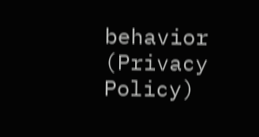behavior (Privacy Policy)